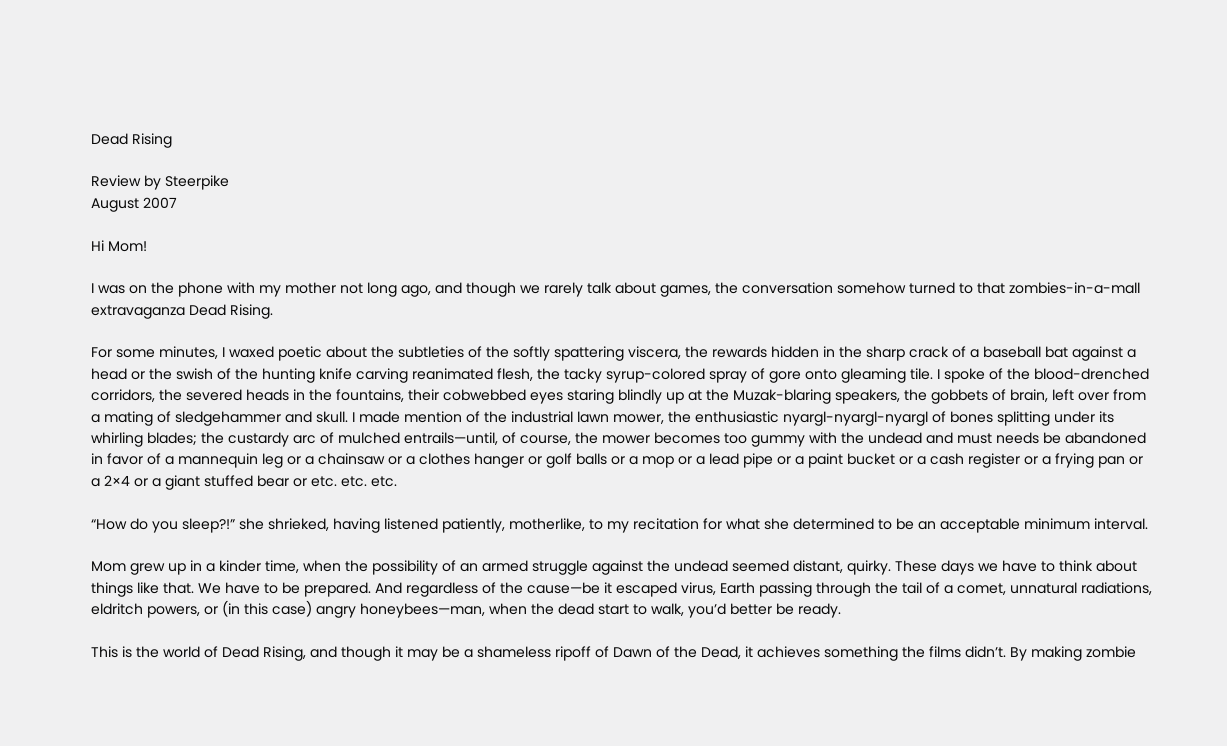Dead Rising

Review by Steerpike
August 2007

Hi Mom!

I was on the phone with my mother not long ago, and though we rarely talk about games, the conversation somehow turned to that zombies-in-a-mall extravaganza Dead Rising.

For some minutes, I waxed poetic about the subtleties of the softly spattering viscera, the rewards hidden in the sharp crack of a baseball bat against a head or the swish of the hunting knife carving reanimated flesh, the tacky syrup-colored spray of gore onto gleaming tile. I spoke of the blood-drenched corridors, the severed heads in the fountains, their cobwebbed eyes staring blindly up at the Muzak-blaring speakers, the gobbets of brain, left over from a mating of sledgehammer and skull. I made mention of the industrial lawn mower, the enthusiastic nyargl-nyargl-nyargl of bones splitting under its whirling blades; the custardy arc of mulched entrails—until, of course, the mower becomes too gummy with the undead and must needs be abandoned in favor of a mannequin leg or a chainsaw or a clothes hanger or golf balls or a mop or a lead pipe or a paint bucket or a cash register or a frying pan or a 2×4 or a giant stuffed bear or etc. etc. etc.

“How do you sleep?!” she shrieked, having listened patiently, motherlike, to my recitation for what she determined to be an acceptable minimum interval.

Mom grew up in a kinder time, when the possibility of an armed struggle against the undead seemed distant, quirky. These days we have to think about things like that. We have to be prepared. And regardless of the cause—be it escaped virus, Earth passing through the tail of a comet, unnatural radiations, eldritch powers, or (in this case) angry honeybees—man, when the dead start to walk, you’d better be ready.

This is the world of Dead Rising, and though it may be a shameless ripoff of Dawn of the Dead, it achieves something the films didn’t. By making zombie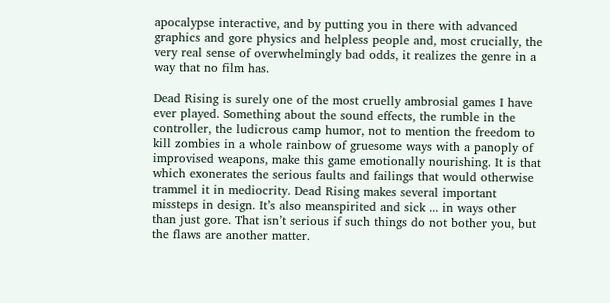apocalypse interactive, and by putting you in there with advanced graphics and gore physics and helpless people and, most crucially, the very real sense of overwhelmingly bad odds, it realizes the genre in a way that no film has.

Dead Rising is surely one of the most cruelly ambrosial games I have ever played. Something about the sound effects, the rumble in the controller, the ludicrous camp humor, not to mention the freedom to kill zombies in a whole rainbow of gruesome ways with a panoply of improvised weapons, make this game emotionally nourishing. It is that which exonerates the serious faults and failings that would otherwise trammel it in mediocrity. Dead Rising makes several important missteps in design. It’s also meanspirited and sick ... in ways other than just gore. That isn’t serious if such things do not bother you, but the flaws are another matter.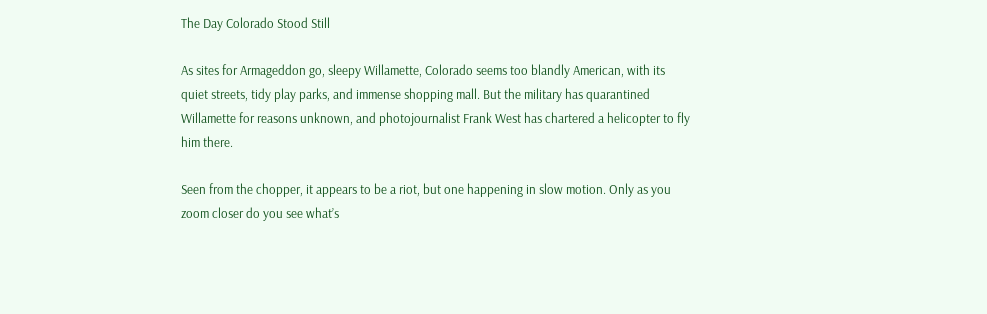The Day Colorado Stood Still

As sites for Armageddon go, sleepy Willamette, Colorado seems too blandly American, with its quiet streets, tidy play parks, and immense shopping mall. But the military has quarantined Willamette for reasons unknown, and photojournalist Frank West has chartered a helicopter to fly him there.

Seen from the chopper, it appears to be a riot, but one happening in slow motion. Only as you zoom closer do you see what’s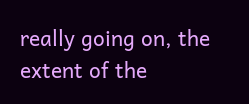really going on, the extent of the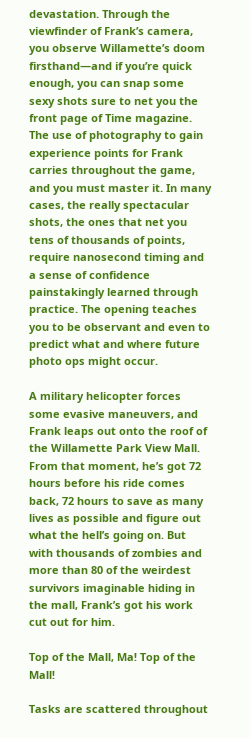devastation. Through the viewfinder of Frank’s camera, you observe Willamette’s doom firsthand—and if you’re quick enough, you can snap some sexy shots sure to net you the front page of Time magazine. The use of photography to gain experience points for Frank carries throughout the game, and you must master it. In many cases, the really spectacular shots, the ones that net you tens of thousands of points, require nanosecond timing and a sense of confidence painstakingly learned through practice. The opening teaches you to be observant and even to predict what and where future photo ops might occur.

A military helicopter forces some evasive maneuvers, and Frank leaps out onto the roof of the Willamette Park View Mall. From that moment, he’s got 72 hours before his ride comes back, 72 hours to save as many lives as possible and figure out what the hell’s going on. But with thousands of zombies and more than 80 of the weirdest survivors imaginable hiding in the mall, Frank’s got his work cut out for him.

Top of the Mall, Ma! Top of the Mall!

Tasks are scattered throughout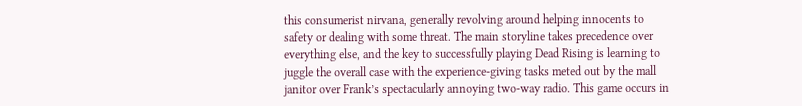this consumerist nirvana, generally revolving around helping innocents to safety or dealing with some threat. The main storyline takes precedence over everything else, and the key to successfully playing Dead Rising is learning to juggle the overall case with the experience-giving tasks meted out by the mall janitor over Frank’s spectacularly annoying two-way radio. This game occurs in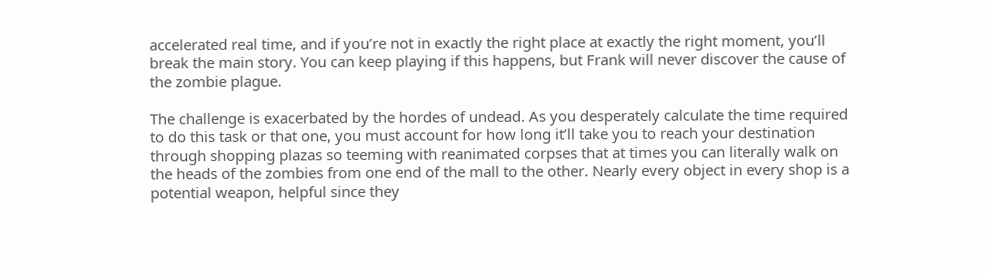accelerated real time, and if you’re not in exactly the right place at exactly the right moment, you’ll break the main story. You can keep playing if this happens, but Frank will never discover the cause of the zombie plague.

The challenge is exacerbated by the hordes of undead. As you desperately calculate the time required to do this task or that one, you must account for how long it’ll take you to reach your destination through shopping plazas so teeming with reanimated corpses that at times you can literally walk on the heads of the zombies from one end of the mall to the other. Nearly every object in every shop is a potential weapon, helpful since they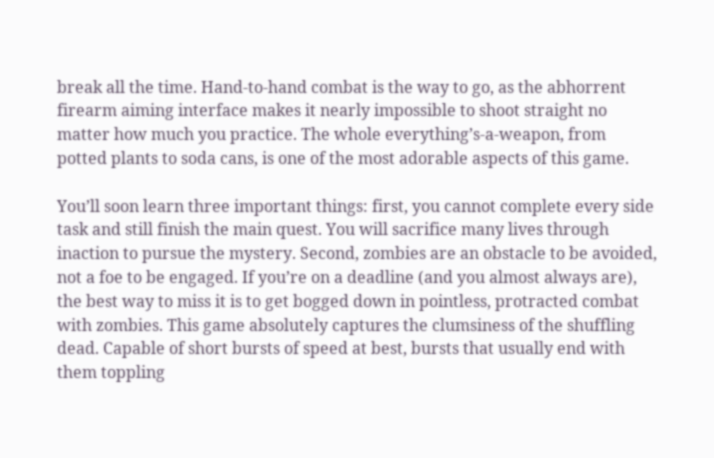break all the time. Hand-to-hand combat is the way to go, as the abhorrent firearm aiming interface makes it nearly impossible to shoot straight no matter how much you practice. The whole everything’s-a-weapon, from potted plants to soda cans, is one of the most adorable aspects of this game.

You’ll soon learn three important things: first, you cannot complete every side task and still finish the main quest. You will sacrifice many lives through inaction to pursue the mystery. Second, zombies are an obstacle to be avoided, not a foe to be engaged. If you’re on a deadline (and you almost always are), the best way to miss it is to get bogged down in pointless, protracted combat with zombies. This game absolutely captures the clumsiness of the shuffling dead. Capable of short bursts of speed at best, bursts that usually end with them toppling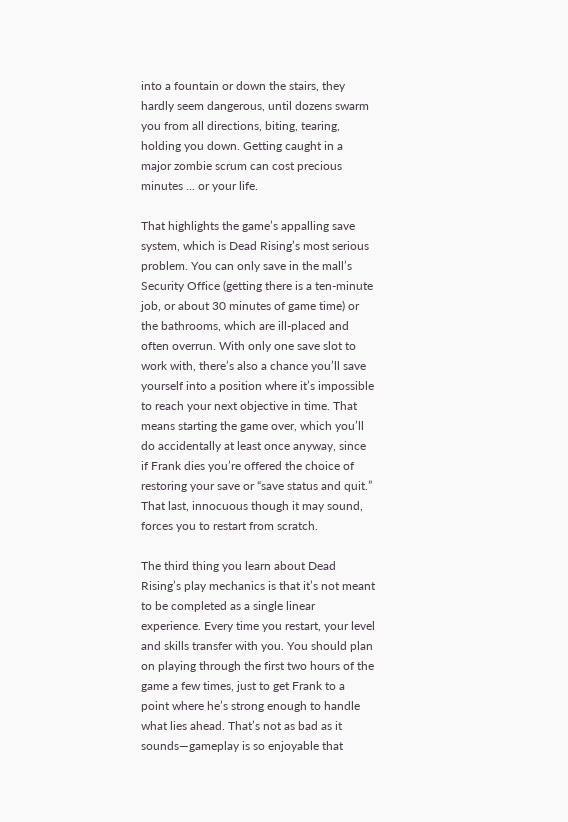into a fountain or down the stairs, they hardly seem dangerous, until dozens swarm you from all directions, biting, tearing, holding you down. Getting caught in a major zombie scrum can cost precious minutes ... or your life.

That highlights the game’s appalling save system, which is Dead Rising’s most serious problem. You can only save in the mall’s Security Office (getting there is a ten-minute job, or about 30 minutes of game time) or the bathrooms, which are ill-placed and often overrun. With only one save slot to work with, there’s also a chance you’ll save yourself into a position where it’s impossible to reach your next objective in time. That means starting the game over, which you’ll do accidentally at least once anyway, since if Frank dies you’re offered the choice of restoring your save or “save status and quit.” That last, innocuous though it may sound, forces you to restart from scratch.

The third thing you learn about Dead Rising’s play mechanics is that it’s not meant to be completed as a single linear experience. Every time you restart, your level and skills transfer with you. You should plan on playing through the first two hours of the game a few times, just to get Frank to a point where he’s strong enough to handle what lies ahead. That’s not as bad as it sounds—gameplay is so enjoyable that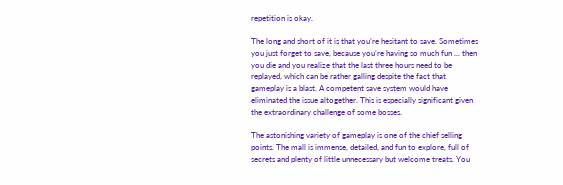repetition is okay.

The long and short of it is that you’re hesitant to save. Sometimes you just forget to save, because you’re having so much fun ... then you die and you realize that the last three hours need to be replayed, which can be rather galling despite the fact that gameplay is a blast. A competent save system would have eliminated the issue altogether. This is especially significant given the extraordinary challenge of some bosses.

The astonishing variety of gameplay is one of the chief selling points. The mall is immense, detailed, and fun to explore, full of secrets and plenty of little unnecessary but welcome treats. You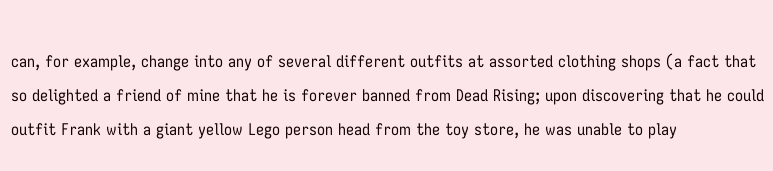can, for example, change into any of several different outfits at assorted clothing shops (a fact that so delighted a friend of mine that he is forever banned from Dead Rising; upon discovering that he could outfit Frank with a giant yellow Lego person head from the toy store, he was unable to play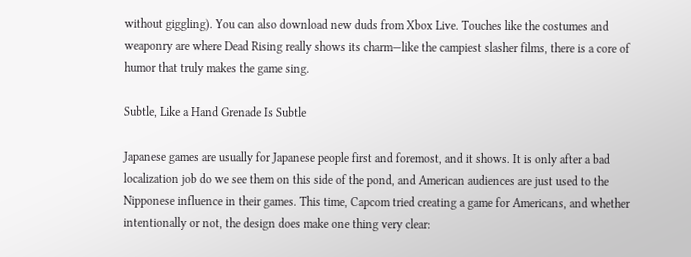without giggling). You can also download new duds from Xbox Live. Touches like the costumes and weaponry are where Dead Rising really shows its charm—like the campiest slasher films, there is a core of humor that truly makes the game sing.

Subtle, Like a Hand Grenade Is Subtle

Japanese games are usually for Japanese people first and foremost, and it shows. It is only after a bad localization job do we see them on this side of the pond, and American audiences are just used to the Nipponese influence in their games. This time, Capcom tried creating a game for Americans, and whether intentionally or not, the design does make one thing very clear: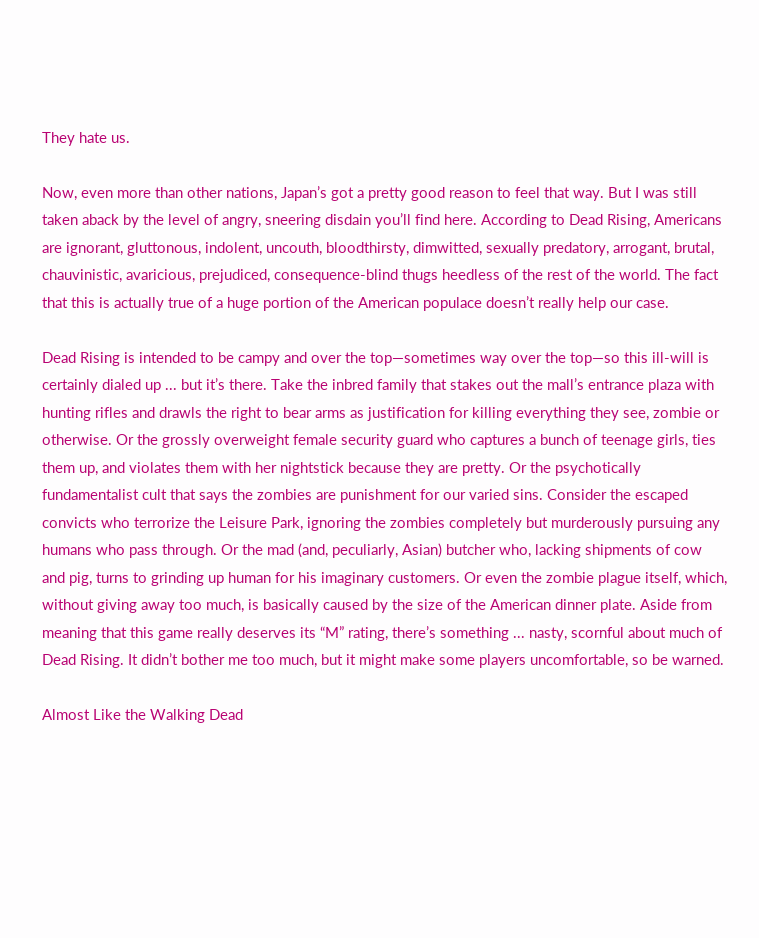They hate us.

Now, even more than other nations, Japan’s got a pretty good reason to feel that way. But I was still taken aback by the level of angry, sneering disdain you’ll find here. According to Dead Rising, Americans are ignorant, gluttonous, indolent, uncouth, bloodthirsty, dimwitted, sexually predatory, arrogant, brutal, chauvinistic, avaricious, prejudiced, consequence-blind thugs heedless of the rest of the world. The fact that this is actually true of a huge portion of the American populace doesn’t really help our case.

Dead Rising is intended to be campy and over the top—sometimes way over the top—so this ill-will is certainly dialed up ... but it’s there. Take the inbred family that stakes out the mall’s entrance plaza with hunting rifles and drawls the right to bear arms as justification for killing everything they see, zombie or otherwise. Or the grossly overweight female security guard who captures a bunch of teenage girls, ties them up, and violates them with her nightstick because they are pretty. Or the psychotically fundamentalist cult that says the zombies are punishment for our varied sins. Consider the escaped convicts who terrorize the Leisure Park, ignoring the zombies completely but murderously pursuing any humans who pass through. Or the mad (and, peculiarly, Asian) butcher who, lacking shipments of cow and pig, turns to grinding up human for his imaginary customers. Or even the zombie plague itself, which, without giving away too much, is basically caused by the size of the American dinner plate. Aside from meaning that this game really deserves its “M” rating, there’s something ... nasty, scornful about much of Dead Rising. It didn’t bother me too much, but it might make some players uncomfortable, so be warned.

Almost Like the Walking Dead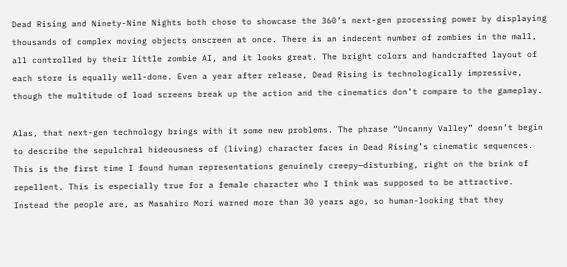Dead Rising and Ninety-Nine Nights both chose to showcase the 360’s next-gen processing power by displaying thousands of complex moving objects onscreen at once. There is an indecent number of zombies in the mall, all controlled by their little zombie AI, and it looks great. The bright colors and handcrafted layout of each store is equally well-done. Even a year after release, Dead Rising is technologically impressive, though the multitude of load screens break up the action and the cinematics don’t compare to the gameplay.

Alas, that next-gen technology brings with it some new problems. The phrase “Uncanny Valley” doesn’t begin to describe the sepulchral hideousness of (living) character faces in Dead Rising’s cinematic sequences. This is the first time I found human representations genuinely creepy—disturbing, right on the brink of repellent. This is especially true for a female character who I think was supposed to be attractive. Instead the people are, as Masahiro Mori warned more than 30 years ago, so human-looking that they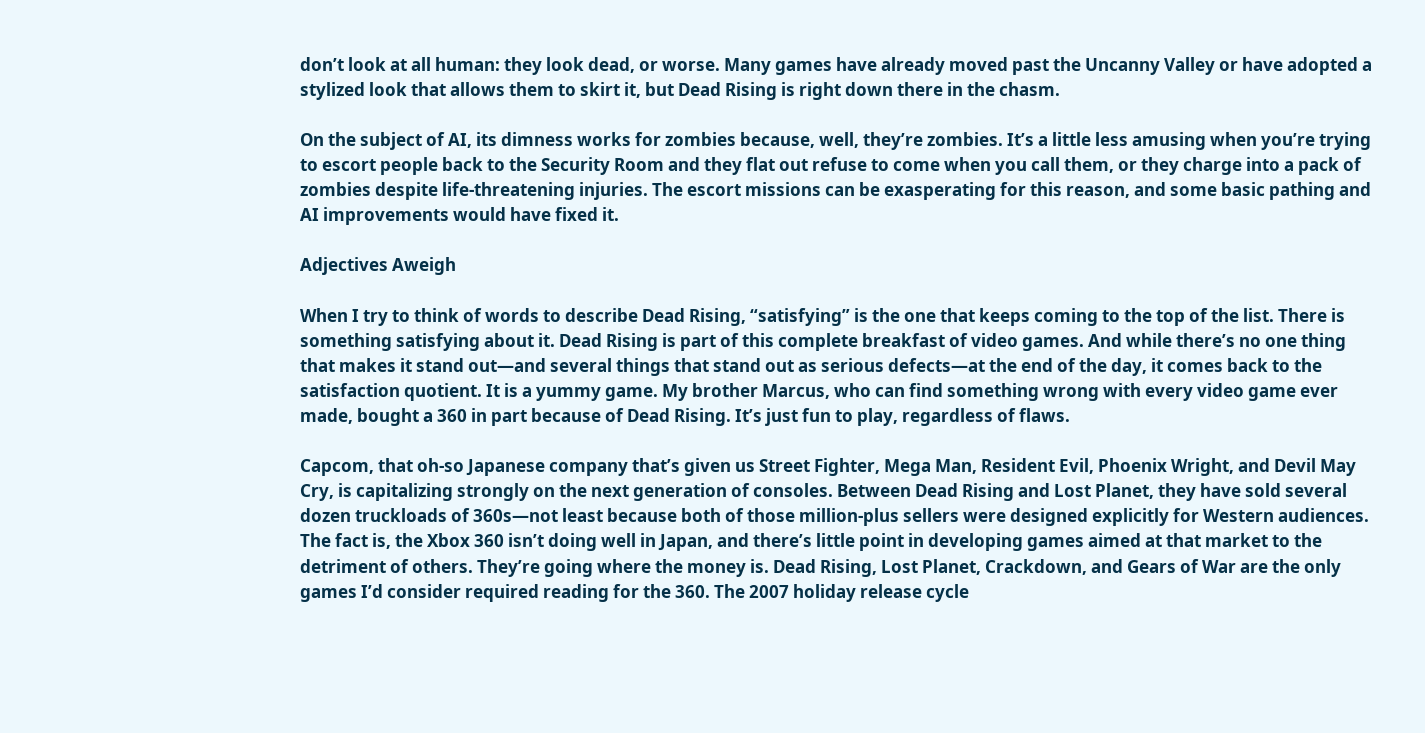don’t look at all human: they look dead, or worse. Many games have already moved past the Uncanny Valley or have adopted a stylized look that allows them to skirt it, but Dead Rising is right down there in the chasm.

On the subject of AI, its dimness works for zombies because, well, they’re zombies. It’s a little less amusing when you’re trying to escort people back to the Security Room and they flat out refuse to come when you call them, or they charge into a pack of zombies despite life-threatening injuries. The escort missions can be exasperating for this reason, and some basic pathing and AI improvements would have fixed it.

Adjectives Aweigh

When I try to think of words to describe Dead Rising, “satisfying” is the one that keeps coming to the top of the list. There is something satisfying about it. Dead Rising is part of this complete breakfast of video games. And while there’s no one thing that makes it stand out—and several things that stand out as serious defects—at the end of the day, it comes back to the satisfaction quotient. It is a yummy game. My brother Marcus, who can find something wrong with every video game ever made, bought a 360 in part because of Dead Rising. It’s just fun to play, regardless of flaws.

Capcom, that oh-so Japanese company that’s given us Street Fighter, Mega Man, Resident Evil, Phoenix Wright, and Devil May Cry, is capitalizing strongly on the next generation of consoles. Between Dead Rising and Lost Planet, they have sold several dozen truckloads of 360s—not least because both of those million-plus sellers were designed explicitly for Western audiences. The fact is, the Xbox 360 isn’t doing well in Japan, and there’s little point in developing games aimed at that market to the detriment of others. They’re going where the money is. Dead Rising, Lost Planet, Crackdown, and Gears of War are the only games I’d consider required reading for the 360. The 2007 holiday release cycle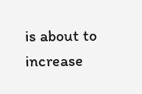is about to increase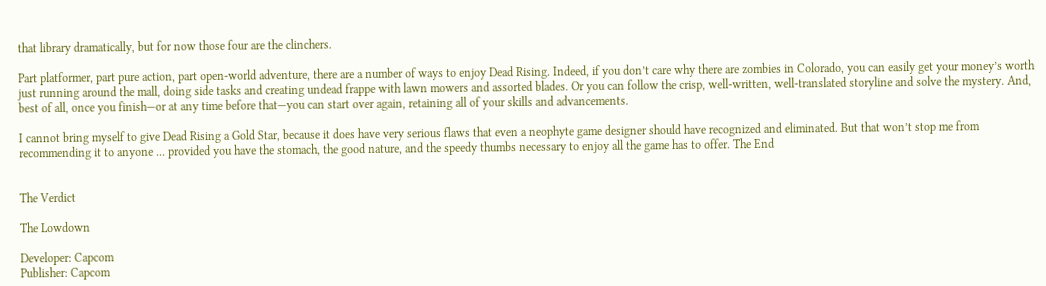that library dramatically, but for now those four are the clinchers.

Part platformer, part pure action, part open-world adventure, there are a number of ways to enjoy Dead Rising. Indeed, if you don’t care why there are zombies in Colorado, you can easily get your money’s worth just running around the mall, doing side tasks and creating undead frappe with lawn mowers and assorted blades. Or you can follow the crisp, well-written, well-translated storyline and solve the mystery. And, best of all, once you finish—or at any time before that—you can start over again, retaining all of your skills and advancements.

I cannot bring myself to give Dead Rising a Gold Star, because it does have very serious flaws that even a neophyte game designer should have recognized and eliminated. But that won’t stop me from recommending it to anyone ... provided you have the stomach, the good nature, and the speedy thumbs necessary to enjoy all the game has to offer. The End


The Verdict

The Lowdown

Developer: Capcom
Publisher: Capcom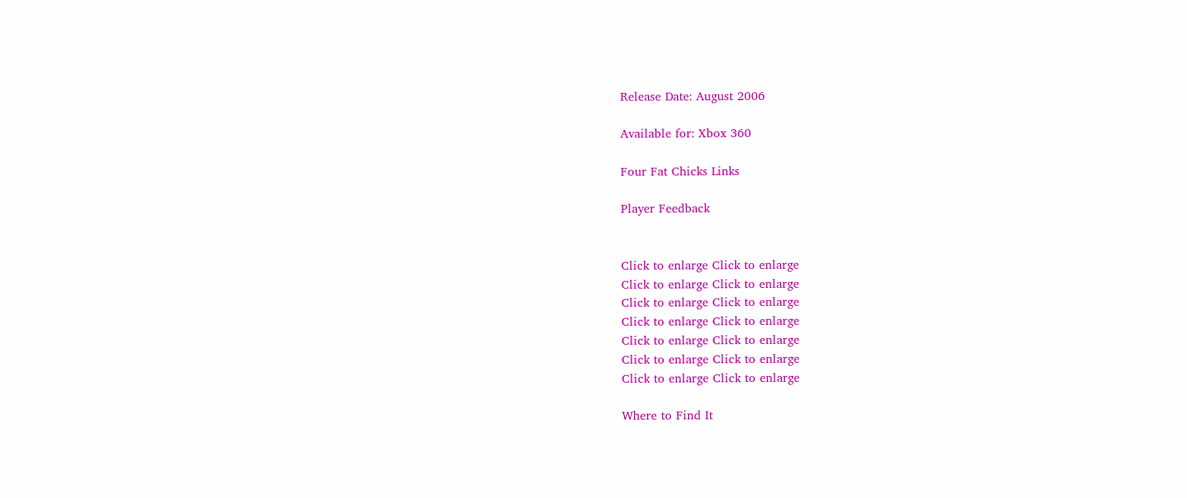Release Date: August 2006

Available for: Xbox 360

Four Fat Chicks Links

Player Feedback


Click to enlarge Click to enlarge
Click to enlarge Click to enlarge
Click to enlarge Click to enlarge
Click to enlarge Click to enlarge
Click to enlarge Click to enlarge
Click to enlarge Click to enlarge
Click to enlarge Click to enlarge

Where to Find It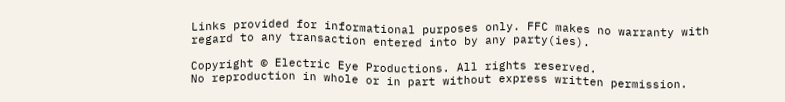Links provided for informational purposes only. FFC makes no warranty with regard to any transaction entered into by any party(ies).

Copyright © Electric Eye Productions. All rights reserved.
No reproduction in whole or in part without express written permission.